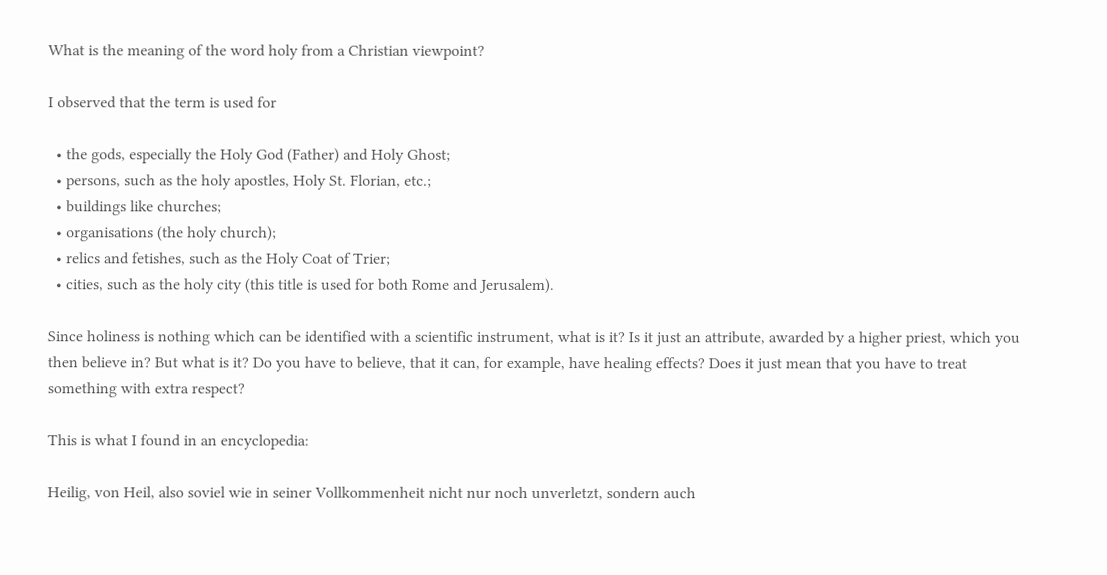What is the meaning of the word holy from a Christian viewpoint?

I observed that the term is used for

  • the gods, especially the Holy God (Father) and Holy Ghost;
  • persons, such as the holy apostles, Holy St. Florian, etc.;
  • buildings like churches;
  • organisations (the holy church);
  • relics and fetishes, such as the Holy Coat of Trier;
  • cities, such as the holy city (this title is used for both Rome and Jerusalem).

Since holiness is nothing which can be identified with a scientific instrument, what is it? Is it just an attribute, awarded by a higher priest, which you then believe in? But what is it? Do you have to believe, that it can, for example, have healing effects? Does it just mean that you have to treat something with extra respect?

This is what I found in an encyclopedia:

Heilig, von Heil, also soviel wie in seiner Vollkommenheit nicht nur noch unverletzt, sondern auch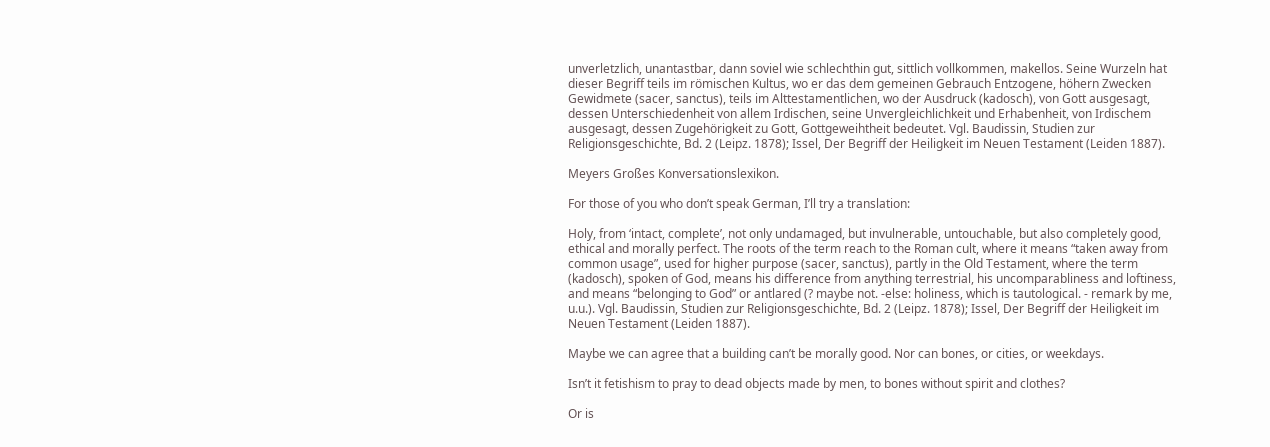unverletzlich, unantastbar, dann soviel wie schlechthin gut, sittlich vollkommen, makellos. Seine Wurzeln hat dieser Begriff teils im römischen Kultus, wo er das dem gemeinen Gebrauch Entzogene, höhern Zwecken Gewidmete (sacer, sanctus), teils im Alttestamentlichen, wo der Ausdruck (kadosch), von Gott ausgesagt, dessen Unterschiedenheit von allem Irdischen, seine Unvergleichlichkeit und Erhabenheit, von Irdischem ausgesagt, dessen Zugehörigkeit zu Gott, Gottgeweihtheit bedeutet. Vgl. Baudissin, Studien zur Religionsgeschichte, Bd. 2 (Leipz. 1878); Issel, Der Begriff der Heiligkeit im Neuen Testament (Leiden 1887).

Meyers Großes Konversationslexikon.

For those of you who don’t speak German, I’ll try a translation:

Holy, from ‘intact, complete’, not only undamaged, but invulnerable, untouchable, but also completely good, ethical and morally perfect. The roots of the term reach to the Roman cult, where it means “taken away from common usage”, used for higher purpose (sacer, sanctus), partly in the Old Testament, where the term (kadosch), spoken of God, means his difference from anything terrestrial, his uncomparabliness and loftiness, and means “belonging to God” or antlared (? maybe not. -else: holiness, which is tautological. - remark by me, u.u.). Vgl. Baudissin, Studien zur Religionsgeschichte, Bd. 2 (Leipz. 1878); Issel, Der Begriff der Heiligkeit im Neuen Testament (Leiden 1887).

Maybe we can agree that a building can’t be morally good. Nor can bones, or cities, or weekdays.

Isn’t it fetishism to pray to dead objects made by men, to bones without spirit and clothes?

Or is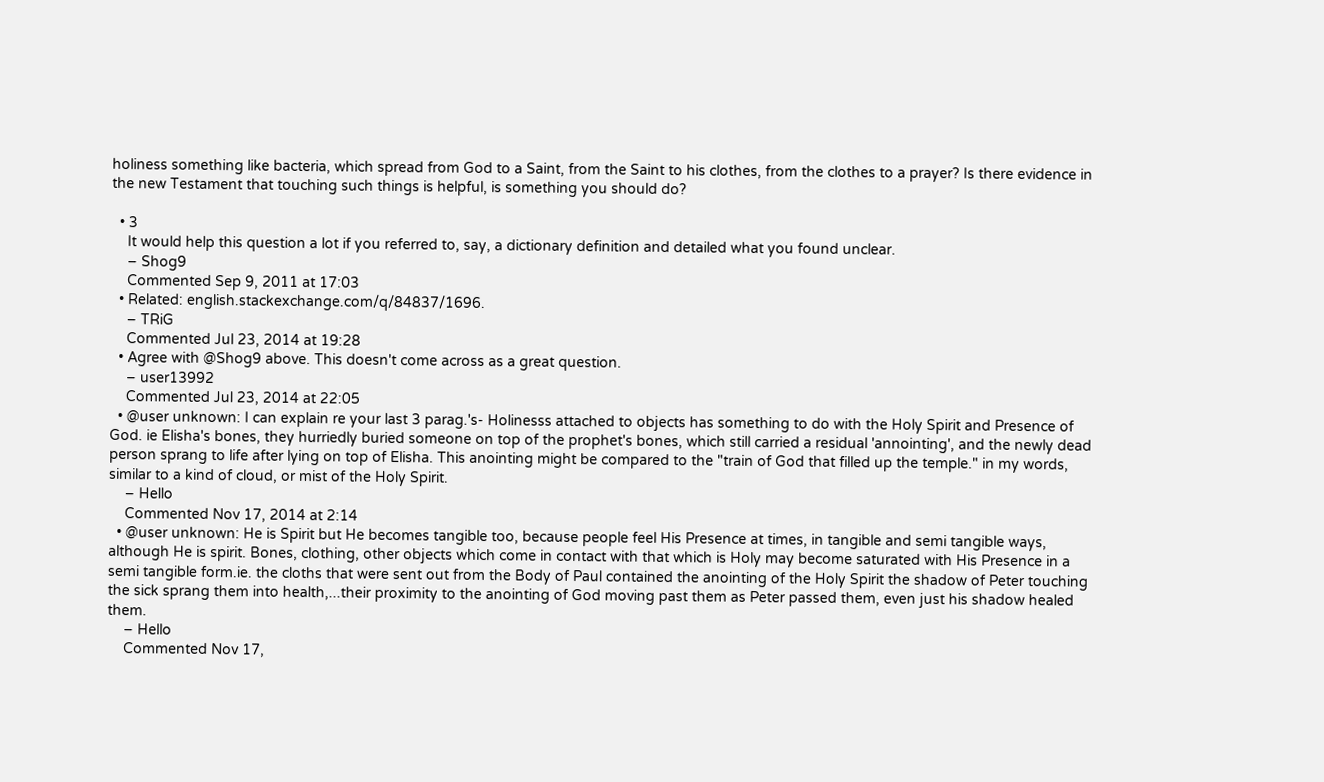holiness something like bacteria, which spread from God to a Saint, from the Saint to his clothes, from the clothes to a prayer? Is there evidence in the new Testament that touching such things is helpful, is something you should do?

  • 3
    It would help this question a lot if you referred to, say, a dictionary definition and detailed what you found unclear.
    – Shog9
    Commented Sep 9, 2011 at 17:03
  • Related: english.stackexchange.com/q/84837/1696.
    – TRiG
    Commented Jul 23, 2014 at 19:28
  • Agree with @Shog9 above. This doesn't come across as a great question.
    – user13992
    Commented Jul 23, 2014 at 22:05
  • @user unknown: I can explain re your last 3 parag.'s- Holinesss attached to objects has something to do with the Holy Spirit and Presence of God. ie Elisha's bones, they hurriedly buried someone on top of the prophet's bones, which still carried a residual 'annointing', and the newly dead person sprang to life after lying on top of Elisha. This anointing might be compared to the "train of God that filled up the temple." in my words, similar to a kind of cloud, or mist of the Holy Spirit.
    – Hello
    Commented Nov 17, 2014 at 2:14
  • @user unknown: He is Spirit but He becomes tangible too, because people feel His Presence at times, in tangible and semi tangible ways, although He is spirit. Bones, clothing, other objects which come in contact with that which is Holy may become saturated with His Presence in a semi tangible form.ie. the cloths that were sent out from the Body of Paul contained the anointing of the Holy Spirit the shadow of Peter touching the sick sprang them into health,...their proximity to the anointing of God moving past them as Peter passed them, even just his shadow healed them.
    – Hello
    Commented Nov 17,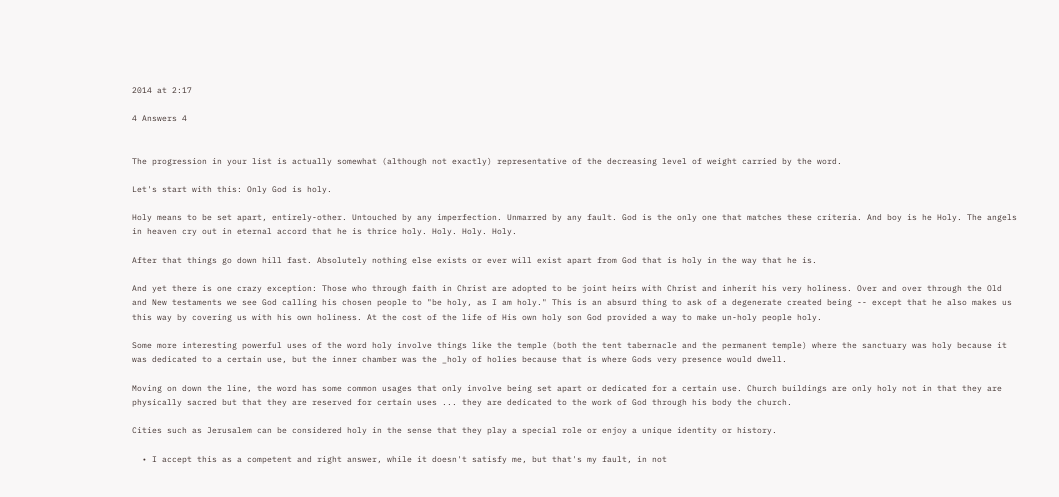2014 at 2:17

4 Answers 4


The progression in your list is actually somewhat (although not exactly) representative of the decreasing level of weight carried by the word.

Let's start with this: Only God is holy.

Holy means to be set apart, entirely-other. Untouched by any imperfection. Unmarred by any fault. God is the only one that matches these criteria. And boy is he Holy. The angels in heaven cry out in eternal accord that he is thrice holy. Holy. Holy. Holy.

After that things go down hill fast. Absolutely nothing else exists or ever will exist apart from God that is holy in the way that he is.

And yet there is one crazy exception: Those who through faith in Christ are adopted to be joint heirs with Christ and inherit his very holiness. Over and over through the Old and New testaments we see God calling his chosen people to "be holy, as I am holy." This is an absurd thing to ask of a degenerate created being -- except that he also makes us this way by covering us with his own holiness. At the cost of the life of His own holy son God provided a way to make un-holy people holy.

Some more interesting powerful uses of the word holy involve things like the temple (both the tent tabernacle and the permanent temple) where the sanctuary was holy because it was dedicated to a certain use, but the inner chamber was the _holy of holies because that is where Gods very presence would dwell.

Moving on down the line, the word has some common usages that only involve being set apart or dedicated for a certain use. Church buildings are only holy not in that they are physically sacred but that they are reserved for certain uses ... they are dedicated to the work of God through his body the church.

Cities such as Jerusalem can be considered holy in the sense that they play a special role or enjoy a unique identity or history.

  • I accept this as a competent and right answer, while it doesn't satisfy me, but that's my fault, in not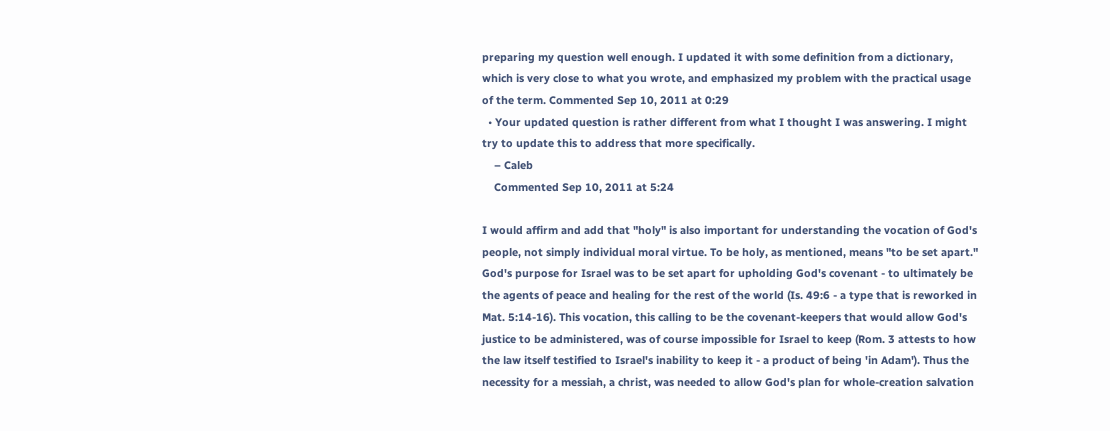preparing my question well enough. I updated it with some definition from a dictionary, which is very close to what you wrote, and emphasized my problem with the practical usage of the term. Commented Sep 10, 2011 at 0:29
  • Your updated question is rather different from what I thought I was answering. I might try to update this to address that more specifically.
    – Caleb
    Commented Sep 10, 2011 at 5:24

I would affirm and add that "holy" is also important for understanding the vocation of God's people, not simply individual moral virtue. To be holy, as mentioned, means "to be set apart." God's purpose for Israel was to be set apart for upholding God's covenant - to ultimately be the agents of peace and healing for the rest of the world (Is. 49:6 - a type that is reworked in Mat. 5:14-16). This vocation, this calling to be the covenant-keepers that would allow God's justice to be administered, was of course impossible for Israel to keep (Rom. 3 attests to how the law itself testified to Israel's inability to keep it - a product of being 'in Adam'). Thus the necessity for a messiah, a christ, was needed to allow God's plan for whole-creation salvation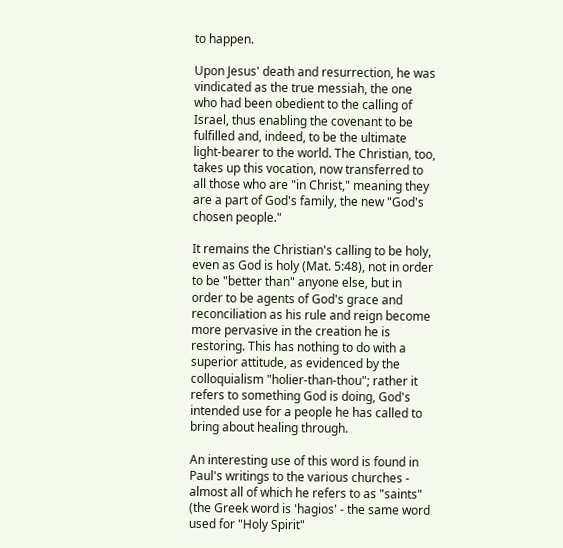to happen.

Upon Jesus' death and resurrection, he was vindicated as the true messiah, the one who had been obedient to the calling of Israel, thus enabling the covenant to be fulfilled and, indeed, to be the ultimate light-bearer to the world. The Christian, too, takes up this vocation, now transferred to all those who are "in Christ," meaning they are a part of God's family, the new "God's chosen people."

It remains the Christian's calling to be holy, even as God is holy (Mat. 5:48), not in order to be "better than" anyone else, but in order to be agents of God's grace and reconciliation as his rule and reign become more pervasive in the creation he is restoring. This has nothing to do with a superior attitude, as evidenced by the colloquialism "holier-than-thou"; rather it refers to something God is doing, God's intended use for a people he has called to bring about healing through.

An interesting use of this word is found in Paul's writings to the various churches - almost all of which he refers to as "saints" (the Greek word is 'hagios' - the same word used for "Holy Spirit"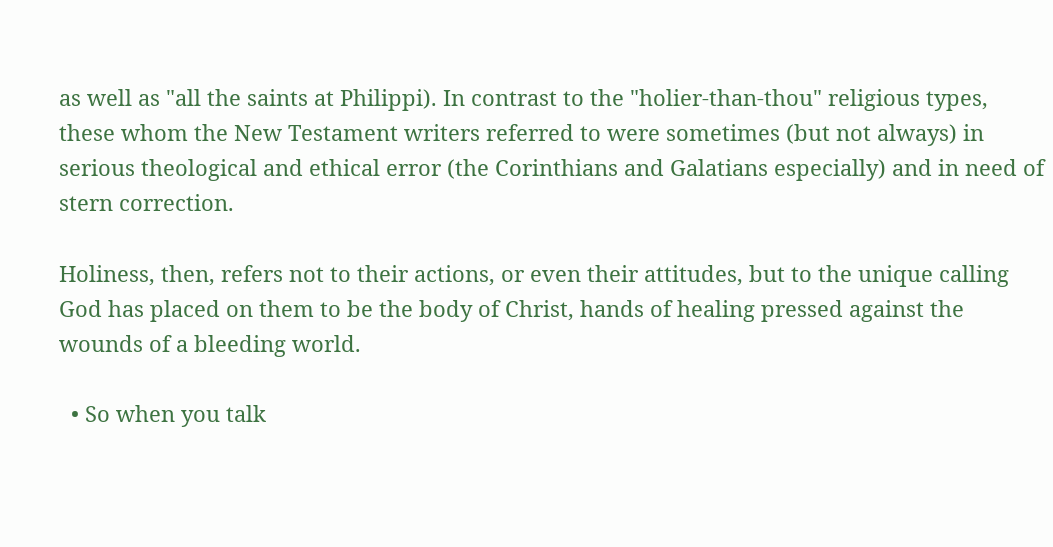as well as "all the saints at Philippi). In contrast to the "holier-than-thou" religious types, these whom the New Testament writers referred to were sometimes (but not always) in serious theological and ethical error (the Corinthians and Galatians especially) and in need of stern correction.

Holiness, then, refers not to their actions, or even their attitudes, but to the unique calling God has placed on them to be the body of Christ, hands of healing pressed against the wounds of a bleeding world.

  • So when you talk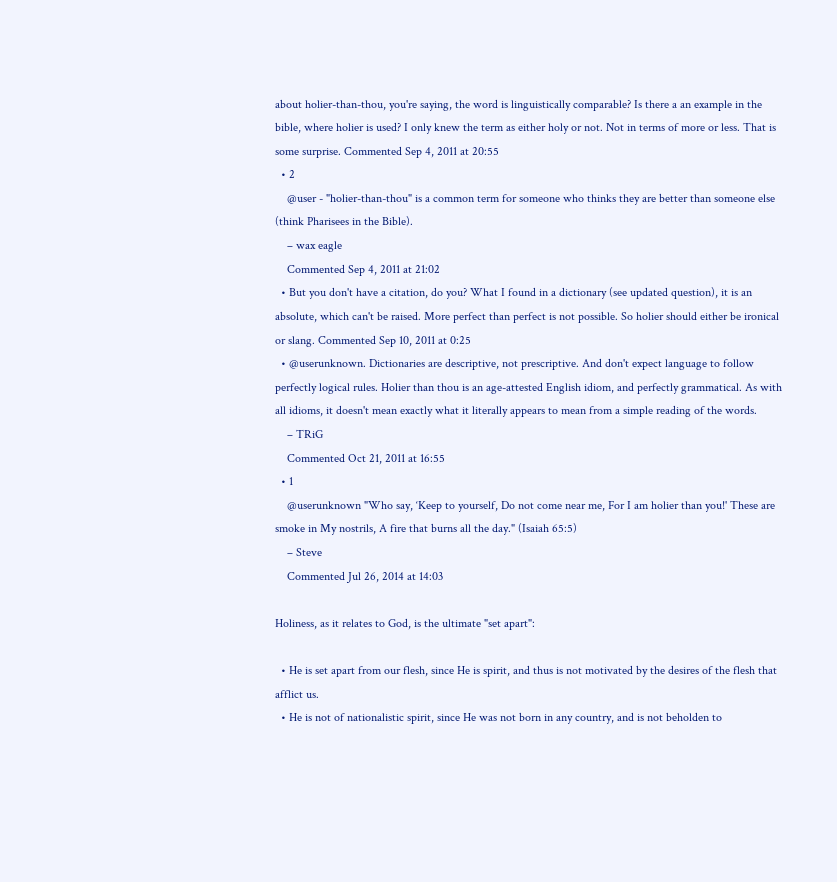about holier-than-thou, you're saying, the word is linguistically comparable? Is there a an example in the bible, where holier is used? I only knew the term as either holy or not. Not in terms of more or less. That is some surprise. Commented Sep 4, 2011 at 20:55
  • 2
    @user - "holier-than-thou" is a common term for someone who thinks they are better than someone else (think Pharisees in the Bible).
    – wax eagle
    Commented Sep 4, 2011 at 21:02
  • But you don't have a citation, do you? What I found in a dictionary (see updated question), it is an absolute, which can't be raised. More perfect than perfect is not possible. So holier should either be ironical or slang. Commented Sep 10, 2011 at 0:25
  • @userunknown. Dictionaries are descriptive, not prescriptive. And don't expect language to follow perfectly logical rules. Holier than thou is an age-attested English idiom, and perfectly grammatical. As with all idioms, it doesn't mean exactly what it literally appears to mean from a simple reading of the words.
    – TRiG
    Commented Oct 21, 2011 at 16:55
  • 1
    @userunknown "Who say, ‘Keep to yourself, Do not come near me, For I am holier than you!' These are smoke in My nostrils, A fire that burns all the day." (Isaiah 65:5)
    – Steve
    Commented Jul 26, 2014 at 14:03

Holiness, as it relates to God, is the ultimate "set apart":

  • He is set apart from our flesh, since He is spirit, and thus is not motivated by the desires of the flesh that afflict us.
  • He is not of nationalistic spirit, since He was not born in any country, and is not beholden to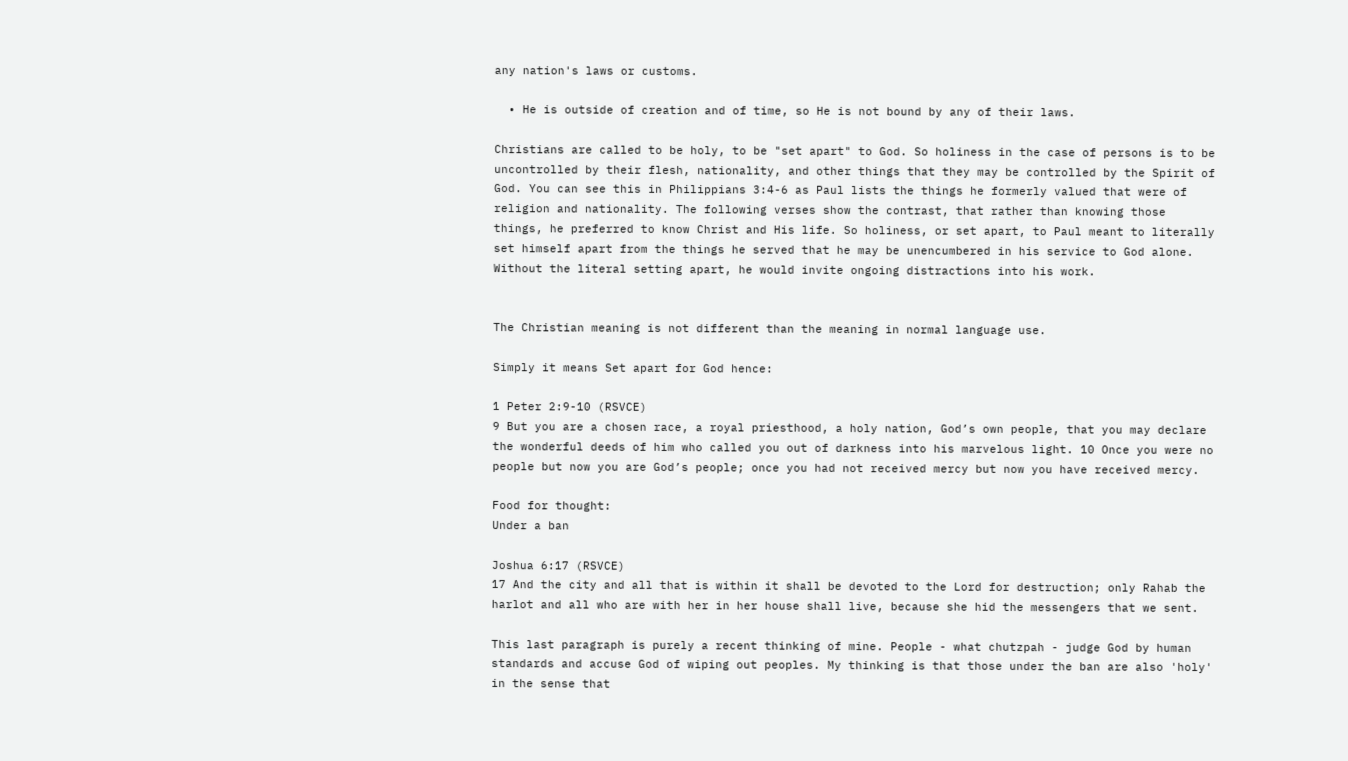any nation's laws or customs.

  • He is outside of creation and of time, so He is not bound by any of their laws.

Christians are called to be holy, to be "set apart" to God. So holiness in the case of persons is to be uncontrolled by their flesh, nationality, and other things that they may be controlled by the Spirit of God. You can see this in Philippians 3:4-6 as Paul lists the things he formerly valued that were of religion and nationality. The following verses show the contrast, that rather than knowing those things, he preferred to know Christ and His life. So holiness, or set apart, to Paul meant to literally set himself apart from the things he served that he may be unencumbered in his service to God alone. Without the literal setting apart, he would invite ongoing distractions into his work.


The Christian meaning is not different than the meaning in normal language use.

Simply it means Set apart for God hence:

1 Peter 2:9-10 (RSVCE)
9 But you are a chosen race, a royal priesthood, a holy nation, God’s own people, that you may declare the wonderful deeds of him who called you out of darkness into his marvelous light. 10 Once you were no people but now you are God’s people; once you had not received mercy but now you have received mercy.

Food for thought:
Under a ban

Joshua 6:17 (RSVCE)
17 And the city and all that is within it shall be devoted to the Lord for destruction; only Rahab the harlot and all who are with her in her house shall live, because she hid the messengers that we sent.

This last paragraph is purely a recent thinking of mine. People - what chutzpah - judge God by human standards and accuse God of wiping out peoples. My thinking is that those under the ban are also 'holy' in the sense that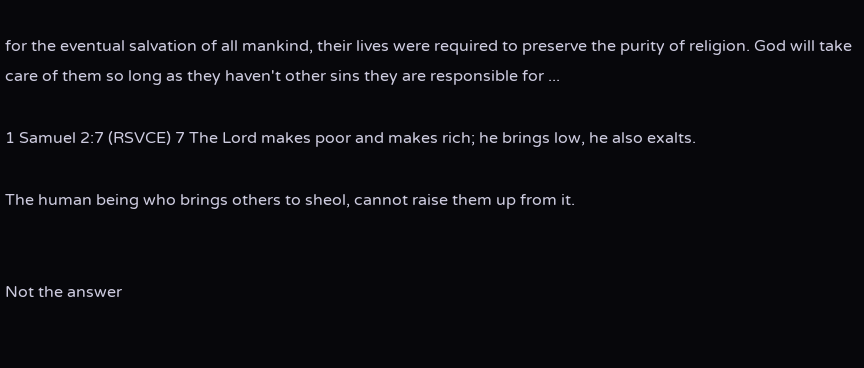for the eventual salvation of all mankind, their lives were required to preserve the purity of religion. God will take care of them so long as they haven't other sins they are responsible for ...

1 Samuel 2:7 (RSVCE) 7 The Lord makes poor and makes rich; he brings low, he also exalts.

The human being who brings others to sheol, cannot raise them up from it.


Not the answer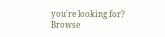you're looking for? Browse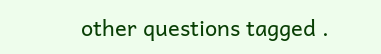other questions tagged .